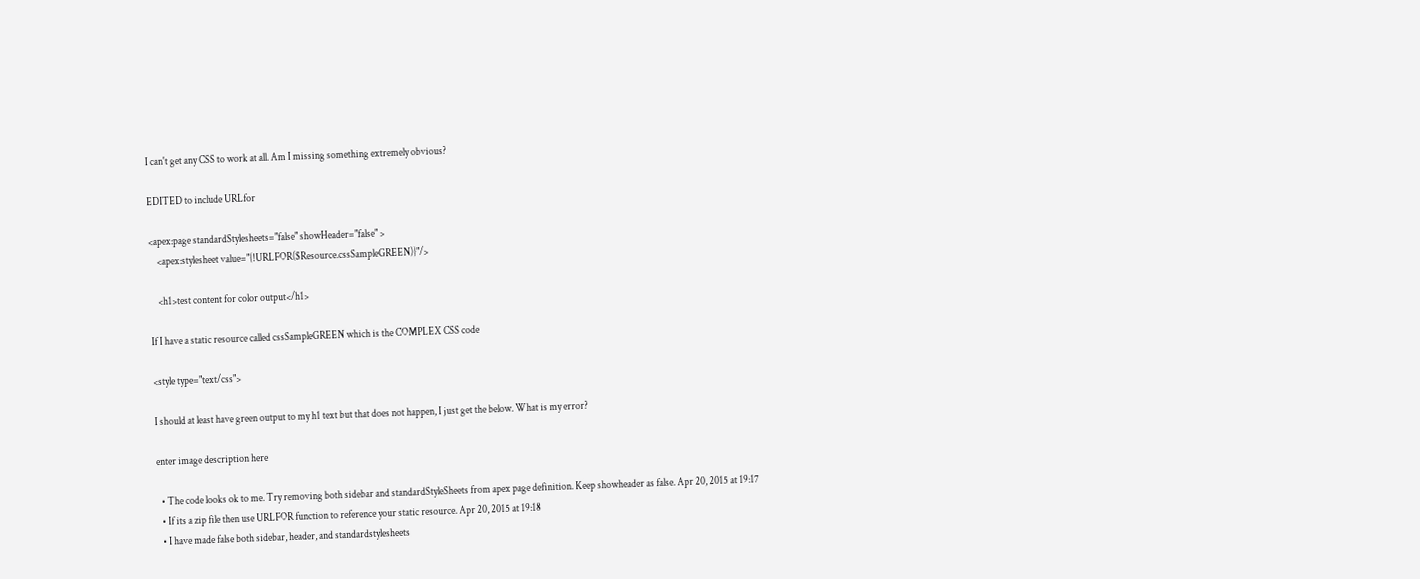I can't get any CSS to work at all. Am I missing something extremely obvious?

EDITED to include URLfor

<apex:page standardStylesheets="false" showHeader="false" >
    <apex:stylesheet value="{!URLFOR($Resource.cssSampleGREEN)}"/>

    <h1>test content for color output</h1>

If I have a static resource called cssSampleGREEN which is the COMPLEX CSS code

<style type="text/css">

I should at least have green output to my h1 text but that does not happen, I just get the below. What is my error?

enter image description here

  • The code looks ok to me. Try removing both sidebar and standardStyleSheets from apex page definition. Keep showheader as false. Apr 20, 2015 at 19:17
  • If its a zip file then use URLFOR function to reference your static resource. Apr 20, 2015 at 19:18
  • I have made false both sidebar, header, and standardstylesheets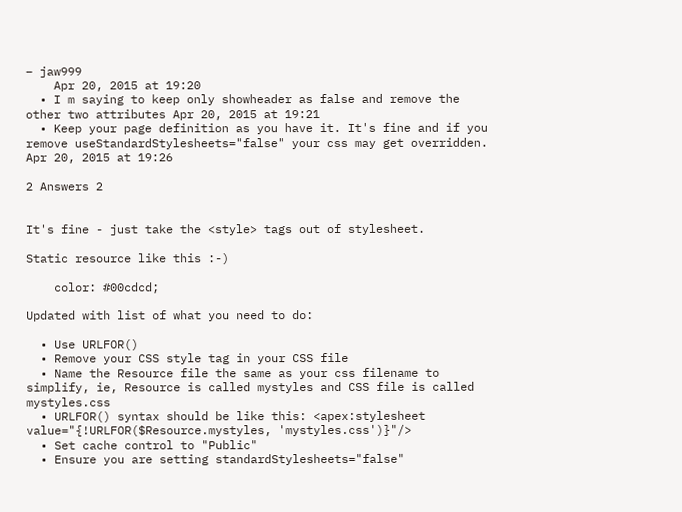– jaw999
    Apr 20, 2015 at 19:20
  • I m saying to keep only showheader as false and remove the other two attributes Apr 20, 2015 at 19:21
  • Keep your page definition as you have it. It's fine and if you remove useStandardStylesheets="false" your css may get overridden. Apr 20, 2015 at 19:26

2 Answers 2


It's fine - just take the <style> tags out of stylesheet.

Static resource like this :-)

    color: #00cdcd;

Updated with list of what you need to do:

  • Use URLFOR()
  • Remove your CSS style tag in your CSS file
  • Name the Resource file the same as your css filename to simplify, ie, Resource is called mystyles and CSS file is called mystyles.css
  • URLFOR() syntax should be like this: <apex:stylesheet value="{!URLFOR($Resource.mystyles, 'mystyles.css')}"/>
  • Set cache control to "Public"
  • Ensure you are setting standardStylesheets="false"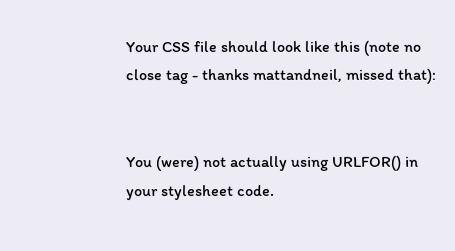Your CSS file should look like this (note no close tag - thanks mattandneil, missed that):


You (were) not actually using URLFOR() in your stylesheet code.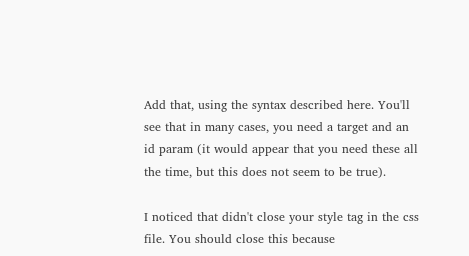Add that, using the syntax described here. You'll see that in many cases, you need a target and an id param (it would appear that you need these all the time, but this does not seem to be true).

I noticed that didn't close your style tag in the css file. You should close this because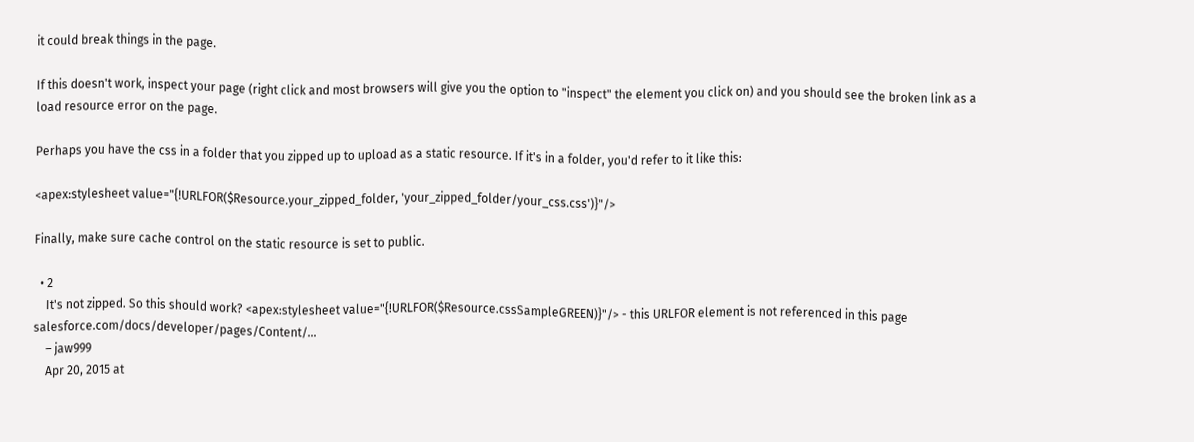it could break things in the page.

If this doesn't work, inspect your page (right click and most browsers will give you the option to "inspect" the element you click on) and you should see the broken link as a load resource error on the page.

Perhaps you have the css in a folder that you zipped up to upload as a static resource. If it's in a folder, you'd refer to it like this:

<apex:stylesheet value="{!URLFOR($Resource.your_zipped_folder, 'your_zipped_folder/your_css.css')}"/>

Finally, make sure cache control on the static resource is set to public.

  • 2
    It's not zipped. So this should work? <apex:stylesheet value="{!URLFOR($Resource.cssSampleGREEN)}"/> - this URLFOR element is not referenced in this page salesforce.com/docs/developer/pages/Content/…
    – jaw999
    Apr 20, 2015 at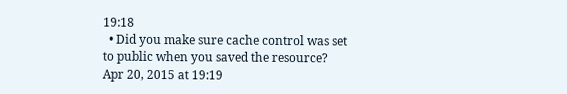19:18
  • Did you make sure cache control was set to public when you saved the resource? Apr 20, 2015 at 19:19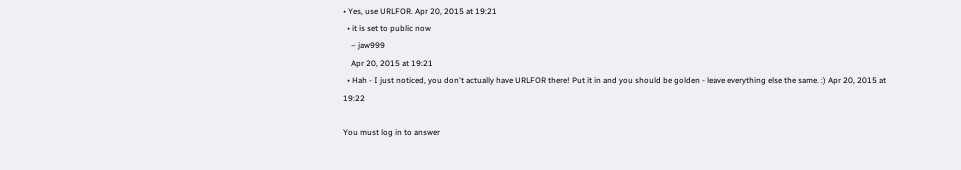• Yes, use URLFOR. Apr 20, 2015 at 19:21
  • it is set to public now
    – jaw999
    Apr 20, 2015 at 19:21
  • Hah - I just noticed, you don't actually have URLFOR there! Put it in and you should be golden - leave everything else the same. :) Apr 20, 2015 at 19:22

You must log in to answer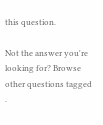this question.

Not the answer you're looking for? Browse other questions tagged .